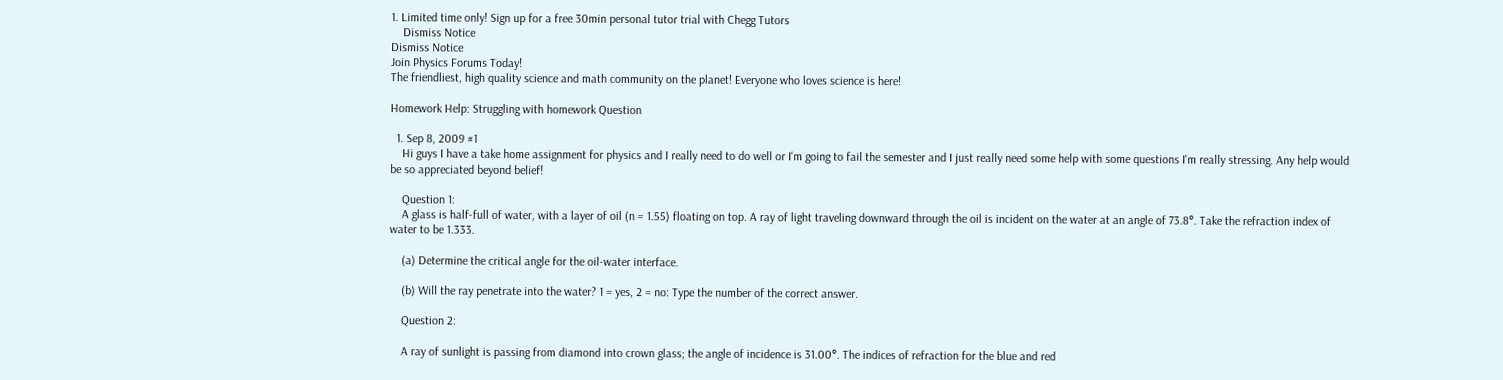1. Limited time only! Sign up for a free 30min personal tutor trial with Chegg Tutors
    Dismiss Notice
Dismiss Notice
Join Physics Forums Today!
The friendliest, high quality science and math community on the planet! Everyone who loves science is here!

Homework Help: Struggling with homework Question

  1. Sep 8, 2009 #1
    Hi guys I have a take home assignment for physics and I really need to do well or I'm going to fail the semester and I just really need some help with some questions I'm really stressing. Any help would be so appreciated beyond belief!

    Question 1:
    A glass is half-full of water, with a layer of oil (n = 1.55) floating on top. A ray of light traveling downward through the oil is incident on the water at an angle of 73.8°. Take the refraction index of water to be 1.333.

    (a) Determine the critical angle for the oil-water interface.

    (b) Will the ray penetrate into the water? 1 = yes, 2 = no: Type the number of the correct answer.

    Question 2:

    A ray of sunlight is passing from diamond into crown glass; the angle of incidence is 31.00°. The indices of refraction for the blue and red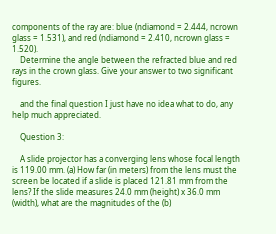components of the ray are: blue (ndiamond = 2.444, ncrown glass = 1.531), and red (ndiamond = 2.410, ncrown glass = 1.520).
    Determine the angle between the refracted blue and red rays in the crown glass. Give your answer to two significant figures.

    and the final question I just have no idea what to do, any help much appreciated.

    Question 3:

    A slide projector has a converging lens whose focal length is 119.00 mm. (a) How far (in meters) from the lens must the screen be located if a slide is placed 121.81 mm from the lens? If the slide measures 24.0 mm (height) x 36.0 mm (width), what are the magnitudes of the (b)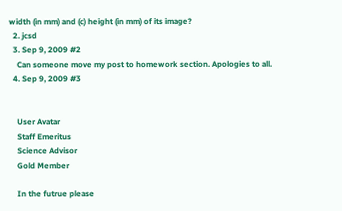width (in mm) and (c) height (in mm) of its image?
  2. jcsd
  3. Sep 9, 2009 #2
    Can someone move my post to homework section. Apologies to all.
  4. Sep 9, 2009 #3


    User Avatar
    Staff Emeritus
    Science Advisor
    Gold Member

    In the futrue please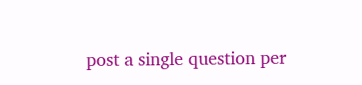post a single question per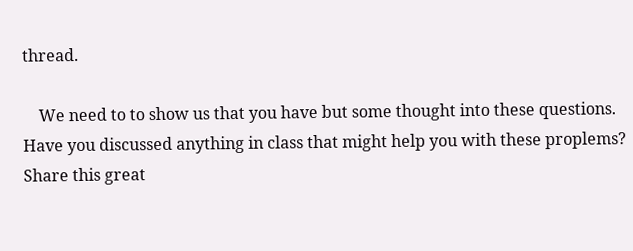thread.

    We need to to show us that you have but some thought into these questions. Have you discussed anything in class that might help you with these proplems?
Share this great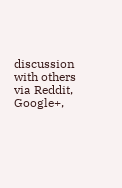discussion with others via Reddit, Google+,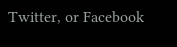Twitter, or Facebook